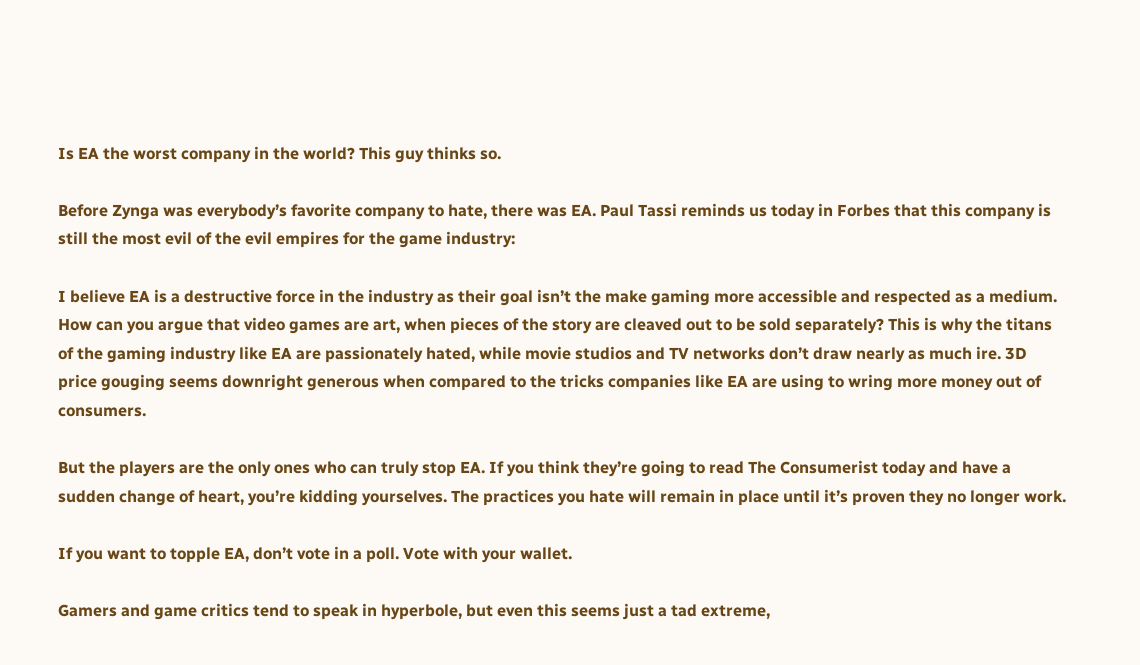Is EA the worst company in the world? This guy thinks so.

Before Zynga was everybody’s favorite company to hate, there was EA. Paul Tassi reminds us today in Forbes that this company is still the most evil of the evil empires for the game industry:

I believe EA is a destructive force in the industry as their goal isn’t the make gaming more accessible and respected as a medium. How can you argue that video games are art, when pieces of the story are cleaved out to be sold separately? This is why the titans of the gaming industry like EA are passionately hated, while movie studios and TV networks don’t draw nearly as much ire. 3D price gouging seems downright generous when compared to the tricks companies like EA are using to wring more money out of consumers.

But the players are the only ones who can truly stop EA. If you think they’re going to read The Consumerist today and have a sudden change of heart, you’re kidding yourselves. The practices you hate will remain in place until it’s proven they no longer work.

If you want to topple EA, don’t vote in a poll. Vote with your wallet.

Gamers and game critics tend to speak in hyperbole, but even this seems just a tad extreme,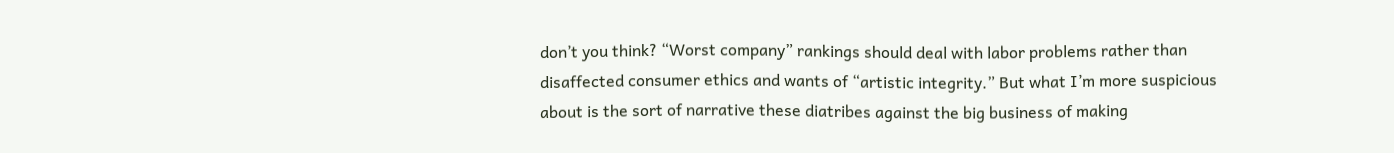don’t you think? “Worst company” rankings should deal with labor problems rather than disaffected consumer ethics and wants of “artistic integrity.” But what I’m more suspicious about is the sort of narrative these diatribes against the big business of making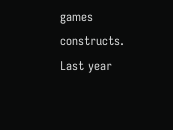games constructs. Last year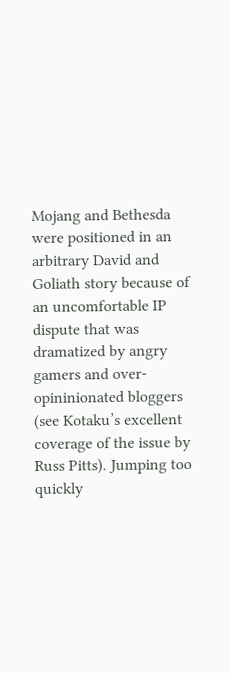Mojang and Bethesda were positioned in an arbitrary David and Goliath story because of an uncomfortable IP dispute that was dramatized by angry gamers and over-opininionated bloggers (see Kotaku’s excellent coverage of the issue by Russ Pitts). Jumping too quickly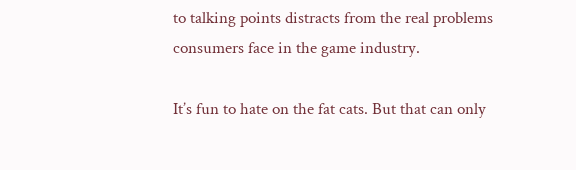to talking points distracts from the real problems consumers face in the game industry.

It’s fun to hate on the fat cats. But that can only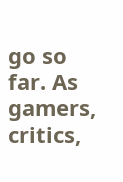go so far. As gamers, critics,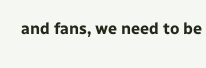and fans, we need to be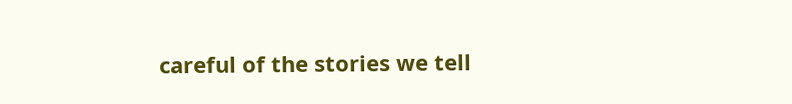careful of the stories we tell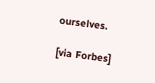ourselves.

[via Forbes]